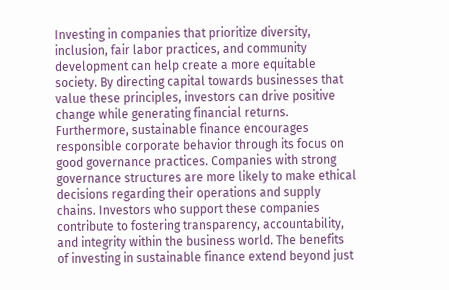Investing in companies that prioritize diversity, inclusion, fair labor practices, and community development can help create a more equitable society. By directing capital towards businesses that value these principles, investors can drive positive change while generating financial returns. Furthermore, sustainable finance encourages responsible corporate behavior through its focus on good governance practices. Companies with strong governance structures are more likely to make ethical decisions regarding their operations and supply chains. Investors who support these companies contribute to fostering transparency, accountability, and integrity within the business world. The benefits of investing in sustainable finance extend beyond just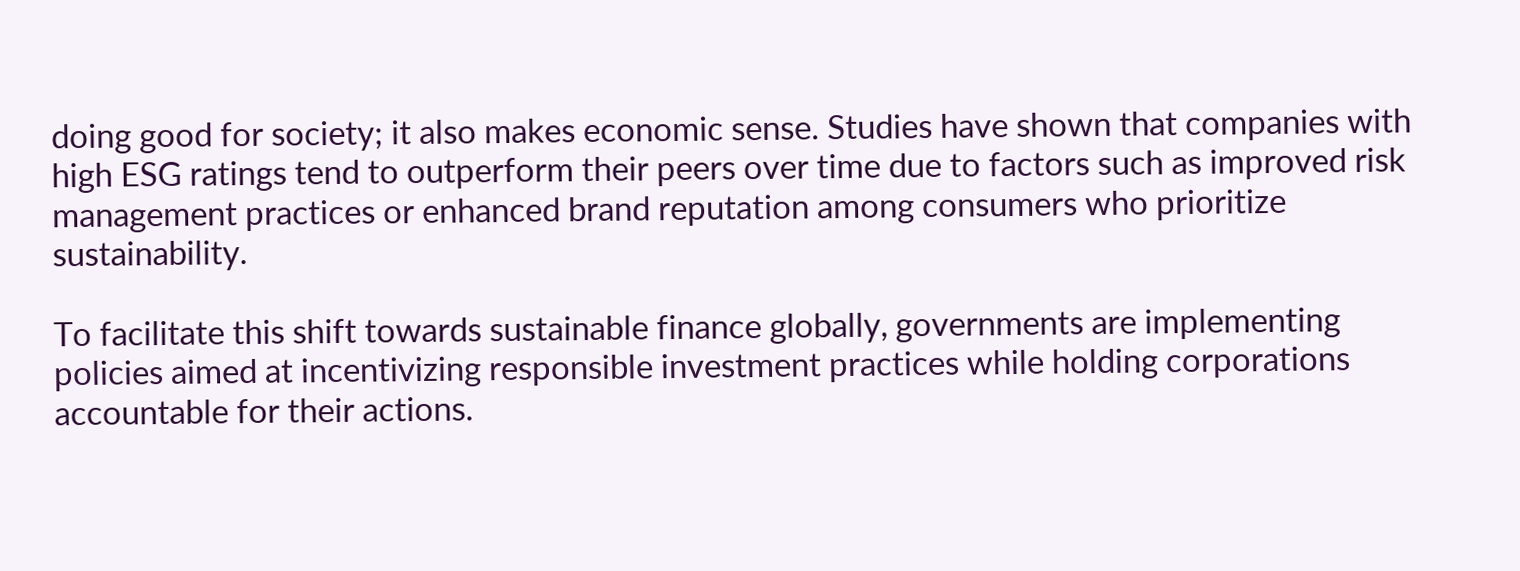doing good for society; it also makes economic sense. Studies have shown that companies with high ESG ratings tend to outperform their peers over time due to factors such as improved risk management practices or enhanced brand reputation among consumers who prioritize sustainability.

To facilitate this shift towards sustainable finance globally, governments are implementing policies aimed at incentivizing responsible investment practices while holding corporations accountable for their actions.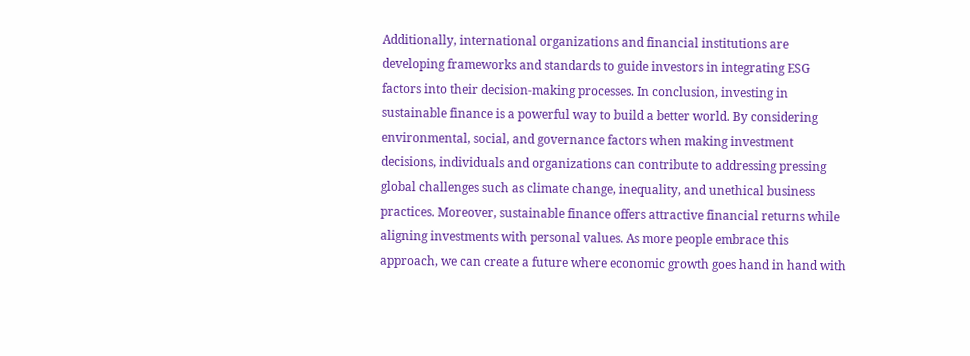Additionally, international organizations and financial institutions are developing frameworks and standards to guide investors in integrating ESG factors into their decision-making processes. In conclusion, investing in sustainable finance is a powerful way to build a better world. By considering environmental, social, and governance factors when making investment decisions, individuals and organizations can contribute to addressing pressing global challenges such as climate change, inequality, and unethical business practices. Moreover, sustainable finance offers attractive financial returns while aligning investments with personal values. As more people embrace this approach, we can create a future where economic growth goes hand in hand with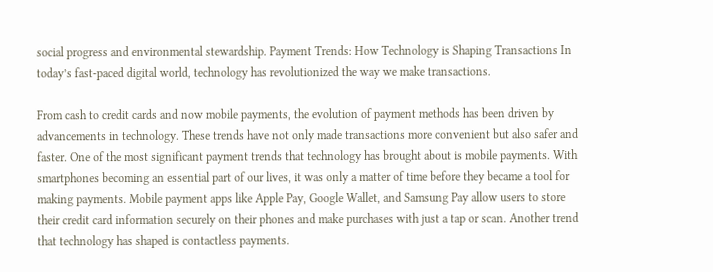social progress and environmental stewardship. Payment Trends: How Technology is Shaping Transactions In today’s fast-paced digital world, technology has revolutionized the way we make transactions.

From cash to credit cards and now mobile payments, the evolution of payment methods has been driven by advancements in technology. These trends have not only made transactions more convenient but also safer and faster. One of the most significant payment trends that technology has brought about is mobile payments. With smartphones becoming an essential part of our lives, it was only a matter of time before they became a tool for making payments. Mobile payment apps like Apple Pay, Google Wallet, and Samsung Pay allow users to store their credit card information securely on their phones and make purchases with just a tap or scan. Another trend that technology has shaped is contactless payments.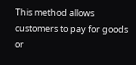This method allows customers to pay for goods or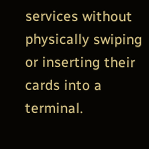services without physically swiping or inserting their cards into a terminal.